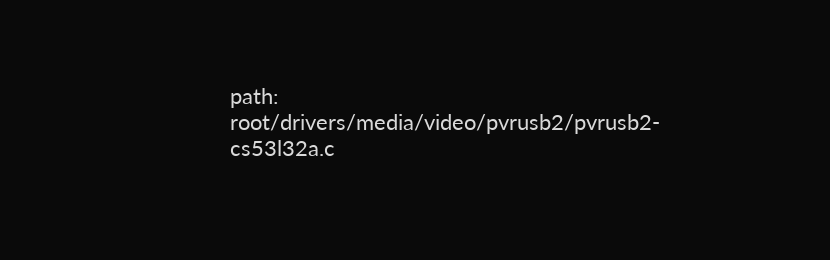path: root/drivers/media/video/pvrusb2/pvrusb2-cs53l32a.c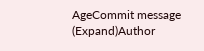AgeCommit message (Expand)Author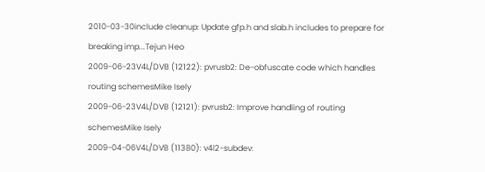2010-03-30include cleanup: Update gfp.h and slab.h includes to prepare for breaking imp...Tejun Heo
2009-06-23V4L/DVB (12122): pvrusb2: De-obfuscate code which handles routing schemesMike Isely
2009-06-23V4L/DVB (12121): pvrusb2: Improve handling of routing schemesMike Isely
2009-04-06V4L/DVB (11380): v4l2-subdev: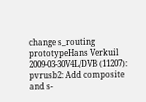change s_routing prototypeHans Verkuil
2009-03-30V4L/DVB (11207): pvrusb2: Add composite and s-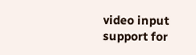video input support for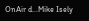OnAir d...Mike Isely